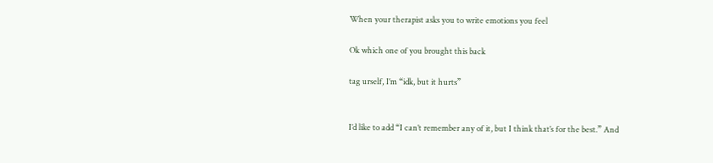When your therapist asks you to write emotions you feel

Ok which one of you brought this back

tag urself, I’m “idk, but it hurts”


I’d like to add “I can’t remember any of it, but I think that’s for the best.” And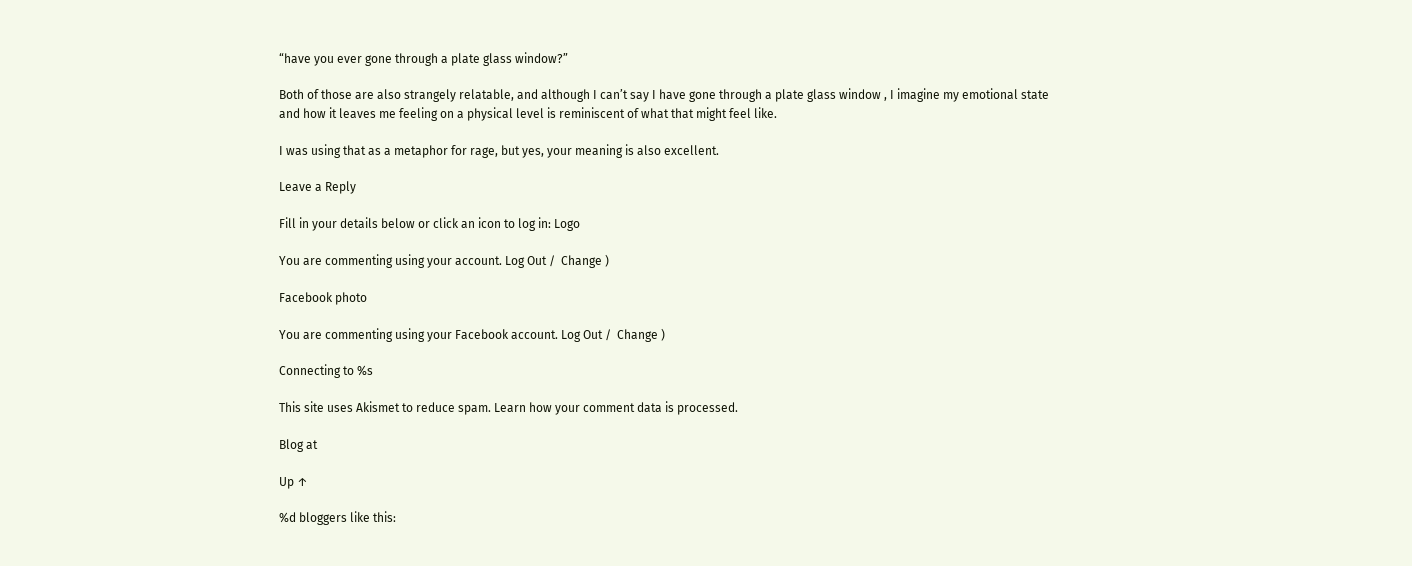“have you ever gone through a plate glass window?”

Both of those are also strangely relatable, and although I can’t say I have gone through a plate glass window , I imagine my emotional state and how it leaves me feeling on a physical level is reminiscent of what that might feel like.

I was using that as a metaphor for rage, but yes, your meaning is also excellent.

Leave a Reply

Fill in your details below or click an icon to log in: Logo

You are commenting using your account. Log Out /  Change )

Facebook photo

You are commenting using your Facebook account. Log Out /  Change )

Connecting to %s

This site uses Akismet to reduce spam. Learn how your comment data is processed.

Blog at

Up ↑

%d bloggers like this: